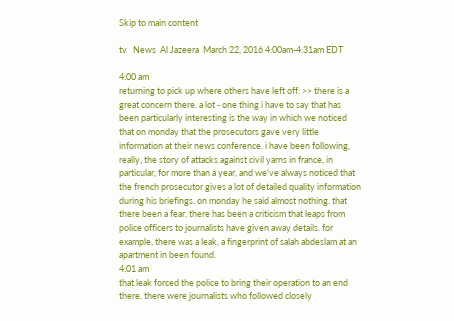Skip to main content

tv   News  Al Jazeera  March 22, 2016 4:00am-4:31am EDT

4:00 am
returning to pick up where others have left off. >> there is a great concern there. a lot - one thing i have to say that has been particularly interesting is the way in which we noticed that on monday that the prosecutors gave very little information at their news conference. i have been following, really, the story of attacks against civil yarns in france, in particular, for more than a year, and we've always noticed that the french prosecutor gives a lot of detailed quality information during his briefings. on monday he said almost nothing. that there been a fear. there has been a criticism that leaps from police officers to journalists have given away details. for example, there was a leak, a fingerprint of salah abdeslam at an apartment in been found.
4:01 am
that leak forced the police to bring their operation to an end there. there were journalists who followed closely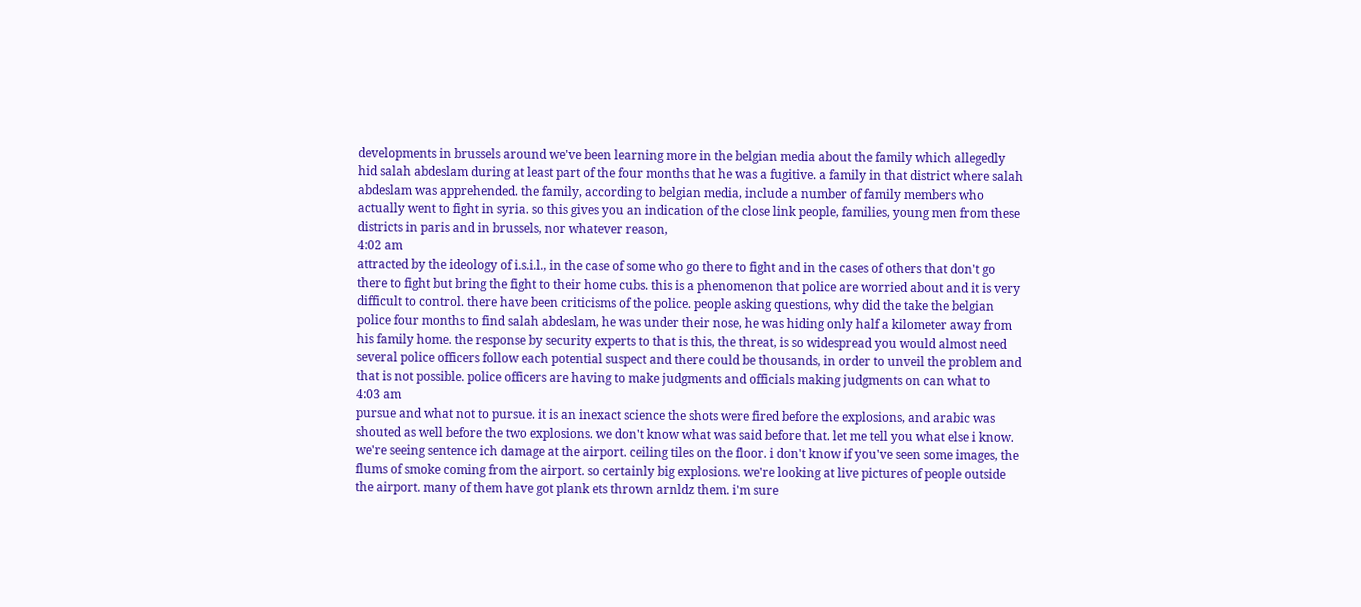developments in brussels around we've been learning more in the belgian media about the family which allegedly hid salah abdeslam during at least part of the four months that he was a fugitive. a family in that district where salah abdeslam was apprehended. the family, according to belgian media, include a number of family members who actually went to fight in syria. so this gives you an indication of the close link people, families, young men from these districts in paris and in brussels, nor whatever reason,
4:02 am
attracted by the ideology of i.s.i.l., in the case of some who go there to fight and in the cases of others that don't go there to fight but bring the fight to their home cubs. this is a phenomenon that police are worried about and it is very difficult to control. there have been criticisms of the police. people asking questions, why did the take the belgian police four months to find salah abdeslam, he was under their nose, he was hiding only half a kilometer away from his family home. the response by security experts to that is this, the threat, is so widespread you would almost need several police officers follow each potential suspect and there could be thousands, in order to unveil the problem and that is not possible. police officers are having to make judgments and officials making judgments on can what to
4:03 am
pursue and what not to pursue. it is an inexact science the shots were fired before the explosions, and arabic was shouted as well before the two explosions. we don't know what was said before that. let me tell you what else i know. we're seeing sentence ich damage at the airport. ceiling tiles on the floor. i don't know if you've seen some images, the flums of smoke coming from the airport. so certainly big explosions. we're looking at live pictures of people outside the airport. many of them have got plank ets thrown arnldz them. i'm sure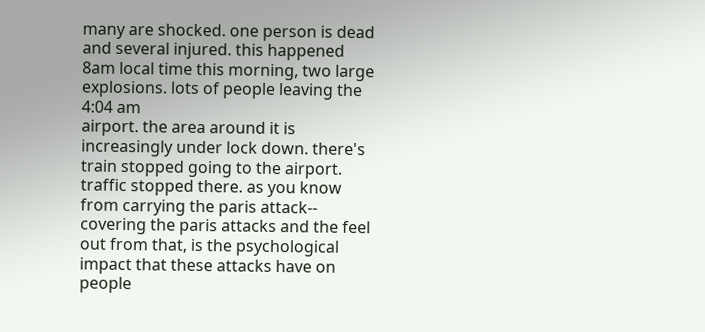many are shocked. one person is dead and several injured. this happened 8am local time this morning, two large explosions. lots of people leaving the
4:04 am
airport. the area around it is increasingly under lock down. there's train stopped going to the airport. traffic stopped there. as you know from carrying the paris attack-- covering the paris attacks and the feel out from that, is the psychological impact that these attacks have on people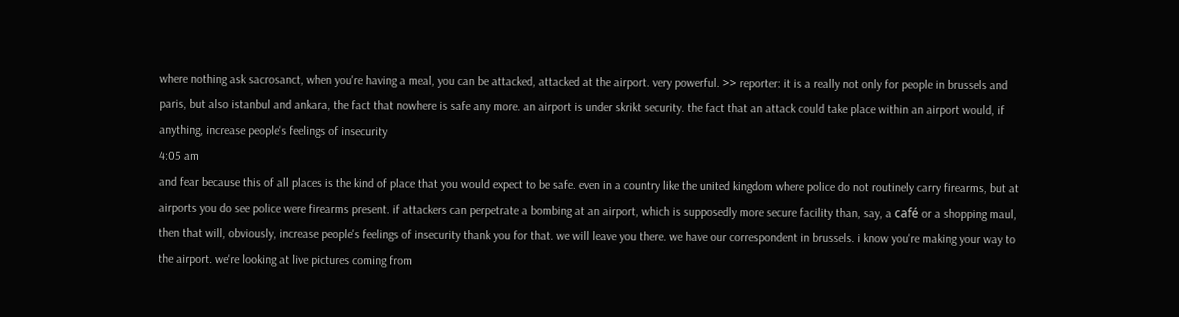where nothing ask sacrosanct, when you're having a meal, you can be attacked, attacked at the airport. very powerful. >> reporter: it is a really not only for people in brussels and paris, but also istanbul and ankara, the fact that nowhere is safe any more. an airport is under skrikt security. the fact that an attack could take place within an airport would, if anything, increase people's feelings of insecurity
4:05 am
and fear because this of all places is the kind of place that you would expect to be safe. even in a country like the united kingdom where police do not routinely carry firearms, but at airports you do see police were firearms present. if attackers can perpetrate a bombing at an airport, which is supposedly more secure facility than, say, a café or a shopping maul, then that will, obviously, increase people's feelings of insecurity thank you for that. we will leave you there. we have our correspondent in brussels. i know you're making your way to the airport. we're looking at live pictures coming from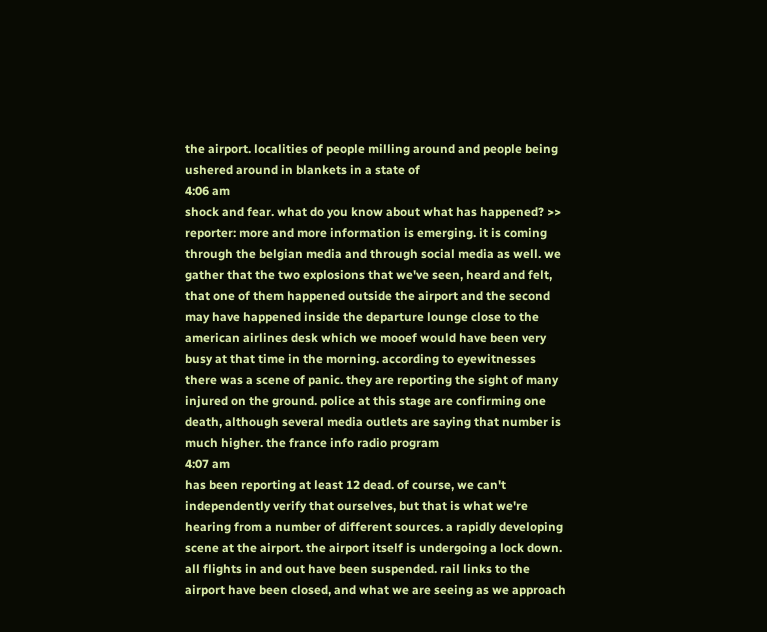the airport. localities of people milling around and people being ushered around in blankets in a state of
4:06 am
shock and fear. what do you know about what has happened? >> reporter: more and more information is emerging. it is coming through the belgian media and through social media as well. we gather that the two explosions that we've seen, heard and felt, that one of them happened outside the airport and the second may have happened inside the departure lounge close to the american airlines desk which we mooef would have been very busy at that time in the morning. according to eyewitnesses there was a scene of panic. they are reporting the sight of many injured on the ground. police at this stage are confirming one death, although several media outlets are saying that number is much higher. the france info radio program
4:07 am
has been reporting at least 12 dead. of course, we can't independently verify that ourselves, but that is what we're hearing from a number of different sources. a rapidly developing scene at the airport. the airport itself is undergoing a lock down. all flights in and out have been suspended. rail links to the airport have been closed, and what we are seeing as we approach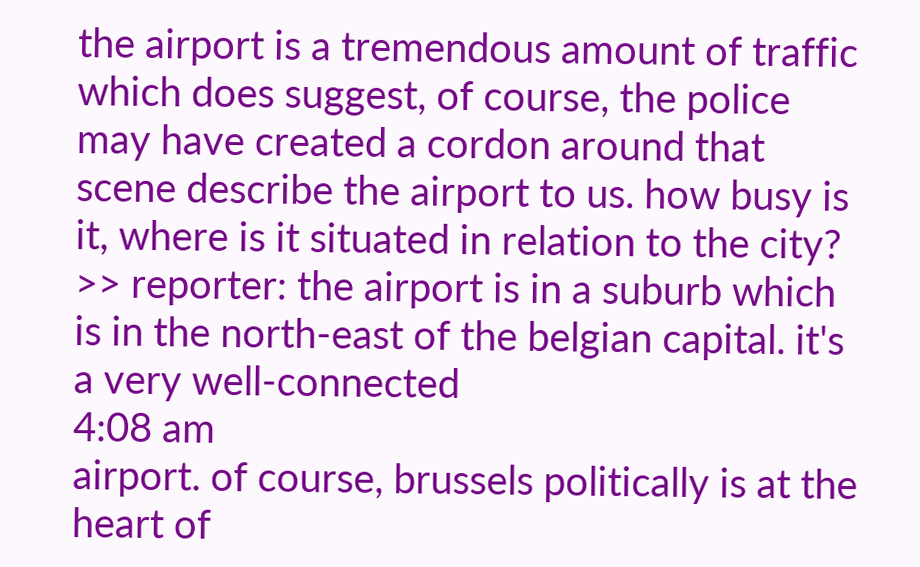the airport is a tremendous amount of traffic which does suggest, of course, the police may have created a cordon around that scene describe the airport to us. how busy is it, where is it situated in relation to the city? >> reporter: the airport is in a suburb which is in the north-east of the belgian capital. it's a very well-connected
4:08 am
airport. of course, brussels politically is at the heart of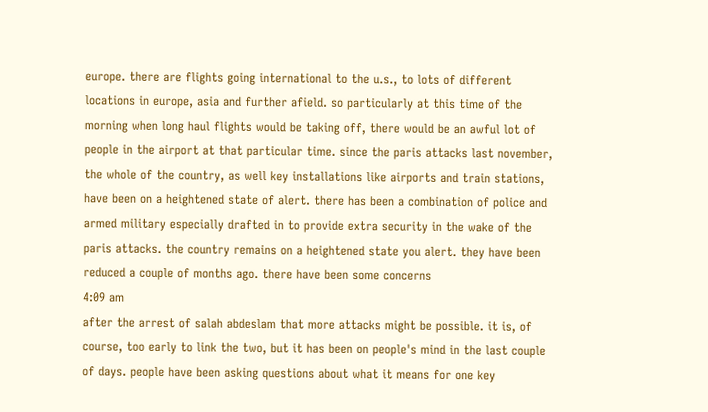europe. there are flights going international to the u.s., to lots of different locations in europe, asia and further afield. so particularly at this time of the morning when long haul flights would be taking off, there would be an awful lot of people in the airport at that particular time. since the paris attacks last november, the whole of the country, as well key installations like airports and train stations, have been on a heightened state of alert. there has been a combination of police and armed military especially drafted in to provide extra security in the wake of the paris attacks. the country remains on a heightened state you alert. they have been reduced a couple of months ago. there have been some concerns
4:09 am
after the arrest of salah abdeslam that more attacks might be possible. it is, of course, too early to link the two, but it has been on people's mind in the last couple of days. people have been asking questions about what it means for one key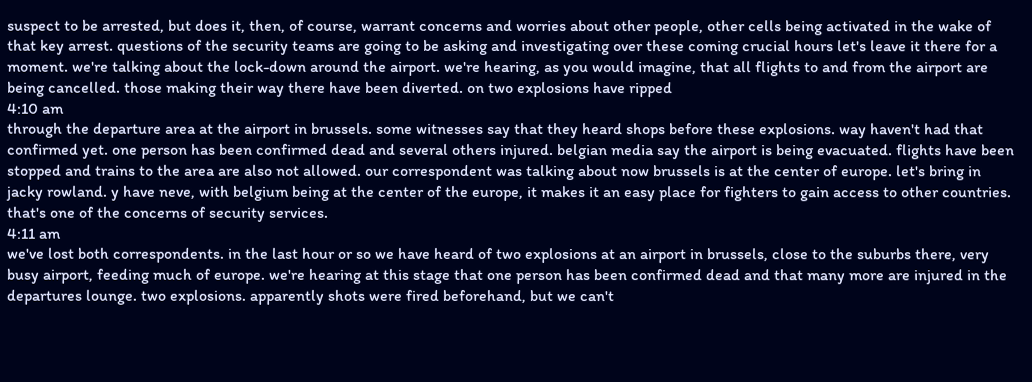suspect to be arrested, but does it, then, of course, warrant concerns and worries about other people, other cells being activated in the wake of that key arrest. questions of the security teams are going to be asking and investigating over these coming crucial hours let's leave it there for a moment. we're talking about the lock-down around the airport. we're hearing, as you would imagine, that all flights to and from the airport are being cancelled. those making their way there have been diverted. on two explosions have ripped
4:10 am
through the departure area at the airport in brussels. some witnesses say that they heard shops before these explosions. way haven't had that confirmed yet. one person has been confirmed dead and several others injured. belgian media say the airport is being evacuated. flights have been stopped and trains to the area are also not allowed. our correspondent was talking about now brussels is at the center of europe. let's bring in jacky rowland. y have neve, with belgium being at the center of the europe, it makes it an easy place for fighters to gain access to other countries. that's one of the concerns of security services.
4:11 am
we've lost both correspondents. in the last hour or so we have heard of two explosions at an airport in brussels, close to the suburbs there, very busy airport, feeding much of europe. we're hearing at this stage that one person has been confirmed dead and that many more are injured in the departures lounge. two explosions. apparently shots were fired beforehand, but we can't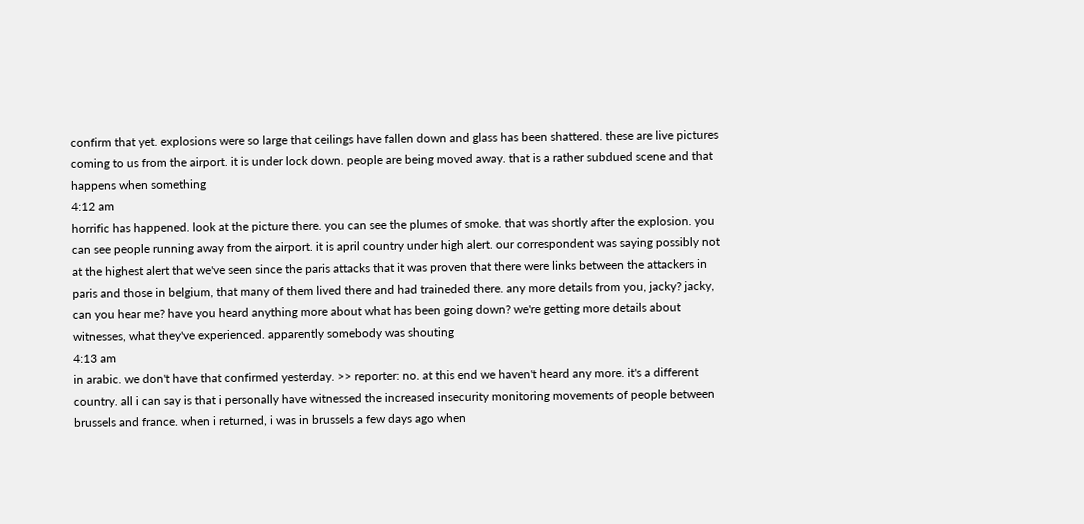confirm that yet. explosions were so large that ceilings have fallen down and glass has been shattered. these are live pictures coming to us from the airport. it is under lock down. people are being moved away. that is a rather subdued scene and that happens when something
4:12 am
horrific has happened. look at the picture there. you can see the plumes of smoke. that was shortly after the explosion. you can see people running away from the airport. it is april country under high alert. our correspondent was saying possibly not at the highest alert that we've seen since the paris attacks that it was proven that there were links between the attackers in paris and those in belgium, that many of them lived there and had traineded there. any more details from you, jacky? jacky, can you hear me? have you heard anything more about what has been going down? we're getting more details about witnesses, what they've experienced. apparently somebody was shouting
4:13 am
in arabic. we don't have that confirmed yesterday. >> reporter: no. at this end we haven't heard any more. it's a different country. all i can say is that i personally have witnessed the increased insecurity monitoring movements of people between brussels and france. when i returned, i was in brussels a few days ago when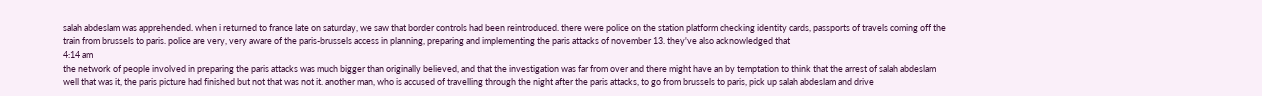salah abdeslam was apprehended. when i returned to france late on saturday, we saw that border controls had been reintroduced. there were police on the station platform checking identity cards, passports of travels coming off the train from brussels to paris. police are very, very aware of the paris-brussels access in planning, preparing and implementing the paris attacks of november 13. they've also acknowledged that
4:14 am
the network of people involved in preparing the paris attacks was much bigger than originally believed, and that the investigation was far from over and there might have an by temptation to think that the arrest of salah abdeslam well that was it, the paris picture had finished but not that was not it. another man, who is accused of travelling through the night after the paris attacks, to go from brussels to paris, pick up salah abdeslam and drive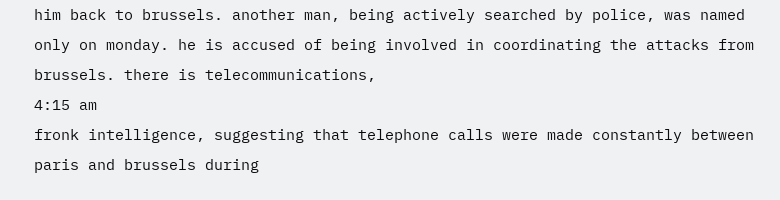him back to brussels. another man, being actively searched by police, was named only on monday. he is accused of being involved in coordinating the attacks from brussels. there is telecommunications,
4:15 am
fronk intelligence, suggesting that telephone calls were made constantly between paris and brussels during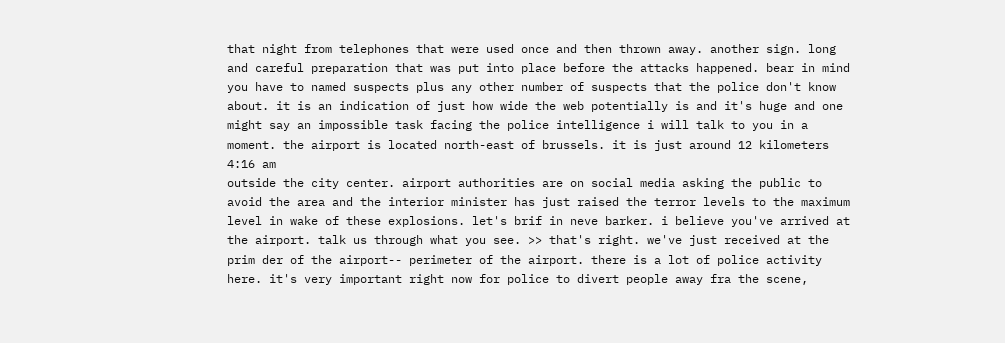that night from telephones that were used once and then thrown away. another sign. long and careful preparation that was put into place before the attacks happened. bear in mind you have to named suspects plus any other number of suspects that the police don't know about. it is an indication of just how wide the web potentially is and it's huge and one might say an impossible task facing the police intelligence i will talk to you in a moment. the airport is located north-east of brussels. it is just around 12 kilometers
4:16 am
outside the city center. airport authorities are on social media asking the public to avoid the area and the interior minister has just raised the terror levels to the maximum level in wake of these explosions. let's brif in neve barker. i believe you've arrived at the airport. talk us through what you see. >> that's right. we've just received at the prim der of the airport-- perimeter of the airport. there is a lot of police activity here. it's very important right now for police to divert people away fra the scene,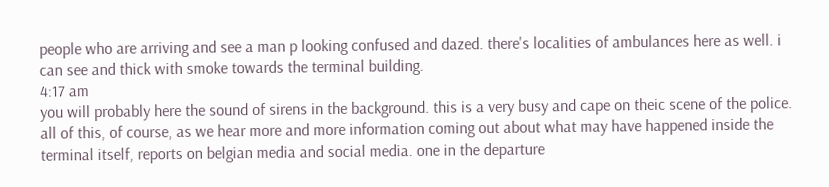people who are arriving and see a man p looking confused and dazed. there's localities of ambulances here as well. i can see and thick with smoke towards the terminal building.
4:17 am
you will probably here the sound of sirens in the background. this is a very busy and cape on theic scene of the police. all of this, of course, as we hear more and more information coming out about what may have happened inside the terminal itself, reports on belgian media and social media. one in the departure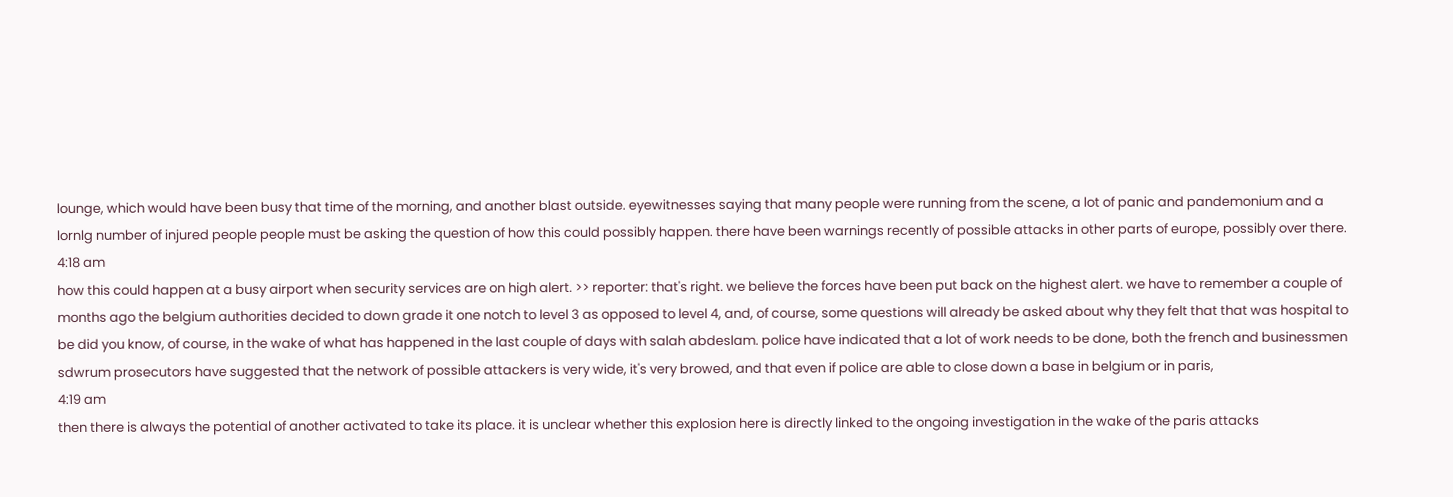lounge, which would have been busy that time of the morning, and another blast outside. eyewitnesses saying that many people were running from the scene, a lot of panic and pandemonium and a lornlg number of injured people people must be asking the question of how this could possibly happen. there have been warnings recently of possible attacks in other parts of europe, possibly over there.
4:18 am
how this could happen at a busy airport when security services are on high alert. >> reporter: that's right. we believe the forces have been put back on the highest alert. we have to remember a couple of months ago the belgium authorities decided to down grade it one notch to level 3 as opposed to level 4, and, of course, some questions will already be asked about why they felt that that was hospital to be did you know, of course, in the wake of what has happened in the last couple of days with salah abdeslam. police have indicated that a lot of work needs to be done, both the french and businessmen sdwrum prosecutors have suggested that the network of possible attackers is very wide, it's very browed, and that even if police are able to close down a base in belgium or in paris,
4:19 am
then there is always the potential of another activated to take its place. it is unclear whether this explosion here is directly linked to the ongoing investigation in the wake of the paris attacks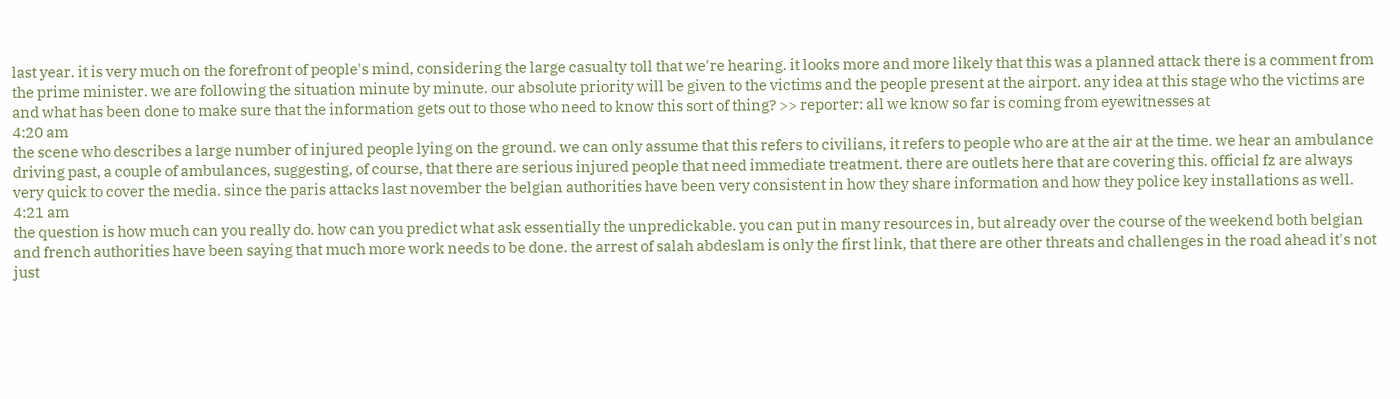last year. it is very much on the forefront of people's mind, considering the large casualty toll that we're hearing. it looks more and more likely that this was a planned attack there is a comment from the prime minister. we are following the situation minute by minute. our absolute priority will be given to the victims and the people present at the airport. any idea at this stage who the victims are and what has been done to make sure that the information gets out to those who need to know this sort of thing? >> reporter: all we know so far is coming from eyewitnesses at
4:20 am
the scene who describes a large number of injured people lying on the ground. we can only assume that this refers to civilians, it refers to people who are at the air at the time. we hear an ambulance driving past, a couple of ambulances, suggesting, of course, that there are serious injured people that need immediate treatment. there are outlets here that are covering this. official fz are always very quick to cover the media. since the paris attacks last november the belgian authorities have been very consistent in how they share information and how they police key installations as well.
4:21 am
the question is how much can you really do. how can you predict what ask essentially the unpredickable. you can put in many resources in, but already over the course of the weekend both belgian and french authorities have been saying that much more work needs to be done. the arrest of salah abdeslam is only the first link, that there are other threats and challenges in the road ahead it's not just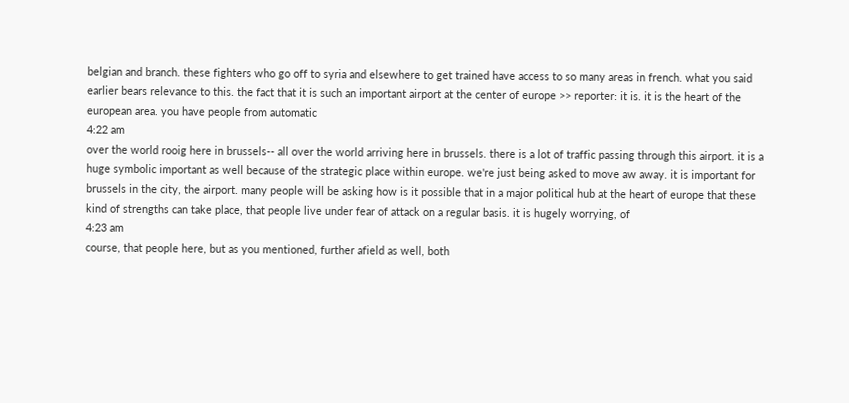belgian and branch. these fighters who go off to syria and elsewhere to get trained have access to so many areas in french. what you said earlier bears relevance to this. the fact that it is such an important airport at the center of europe >> reporter: it is. it is the heart of the european area. you have people from automatic
4:22 am
over the world rooig here in brussels-- all over the world arriving here in brussels. there is a lot of traffic passing through this airport. it is a huge symbolic important as well because of the strategic place within europe. we're just being asked to move aw away. it is important for brussels in the city, the airport. many people will be asking how is it possible that in a major political hub at the heart of europe that these kind of strengths can take place, that people live under fear of attack on a regular basis. it is hugely worrying, of
4:23 am
course, that people here, but as you mentioned, further afield as well, both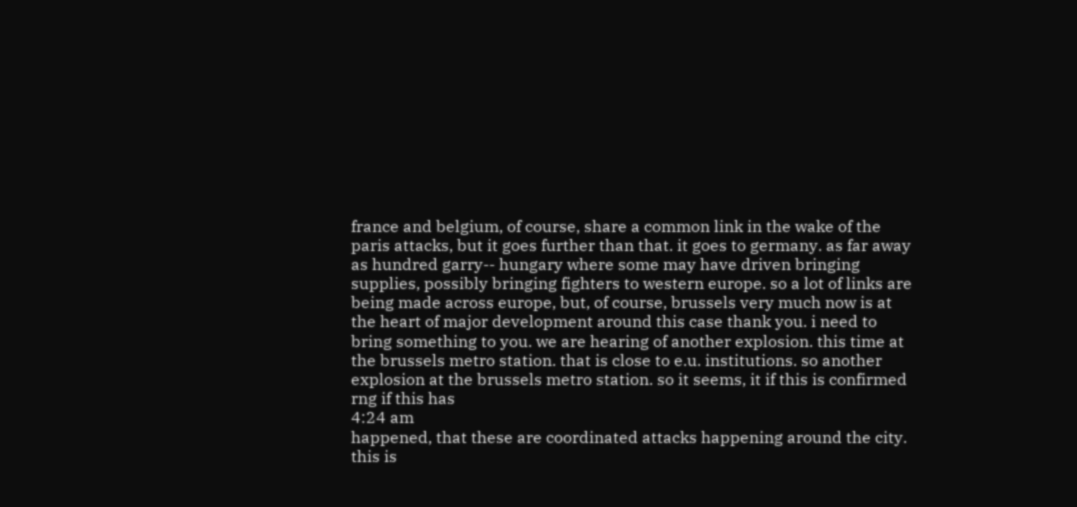france and belgium, of course, share a common link in the wake of the paris attacks, but it goes further than that. it goes to germany. as far away as hundred garry-- hungary where some may have driven bringing supplies, possibly bringing fighters to western europe. so a lot of links are being made across europe, but, of course, brussels very much now is at the heart of major development around this case thank you. i need to bring something to you. we are hearing of another explosion. this time at the brussels metro station. that is close to e.u. institutions. so another explosion at the brussels metro station. so it seems, it if this is confirmed rng if this has
4:24 am
happened, that these are coordinated attacks happening around the city. this is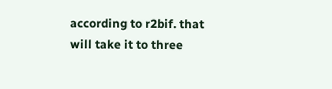according to r2bif. that will take it to three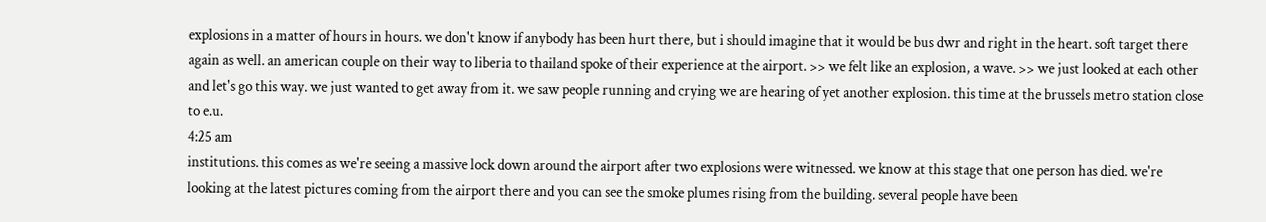explosions in a matter of hours in hours. we don't know if anybody has been hurt there, but i should imagine that it would be bus dwr and right in the heart. soft target there again as well. an american couple on their way to liberia to thailand spoke of their experience at the airport. >> we felt like an explosion, a wave. >> we just looked at each other and let's go this way. we just wanted to get away from it. we saw people running and crying we are hearing of yet another explosion. this time at the brussels metro station close to e.u.
4:25 am
institutions. this comes as we're seeing a massive lock down around the airport after two explosions were witnessed. we know at this stage that one person has died. we're looking at the latest pictures coming from the airport there and you can see the smoke plumes rising from the building. several people have been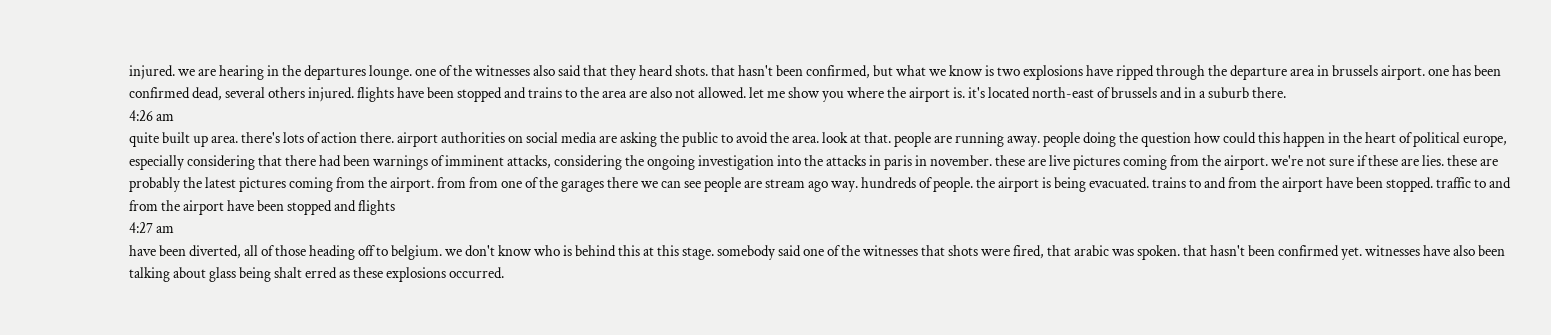injured. we are hearing in the departures lounge. one of the witnesses also said that they heard shots. that hasn't been confirmed, but what we know is two explosions have ripped through the departure area in brussels airport. one has been confirmed dead, several others injured. flights have been stopped and trains to the area are also not allowed. let me show you where the airport is. it's located north-east of brussels and in a suburb there.
4:26 am
quite built up area. there's lots of action there. airport authorities on social media are asking the public to avoid the area. look at that. people are running away. people doing the question how could this happen in the heart of political europe, especially considering that there had been warnings of imminent attacks, considering the ongoing investigation into the attacks in paris in november. these are live pictures coming from the airport. we're not sure if these are lies. these are probably the latest pictures coming from the airport. from from one of the garages there we can see people are stream ago way. hundreds of people. the airport is being evacuated. trains to and from the airport have been stopped. traffic to and from the airport have been stopped and flights
4:27 am
have been diverted, all of those heading off to belgium. we don't know who is behind this at this stage. somebody said one of the witnesses that shots were fired, that arabic was spoken. that hasn't been confirmed yet. witnesses have also been talking about glass being shalt erred as these explosions occurred.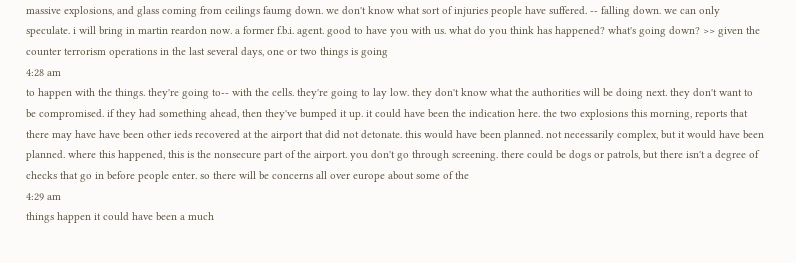massive explosions, and glass coming from ceilings faumg down. we don't know what sort of injuries people have suffered. -- falling down. we can only speculate. i will bring in martin reardon now. a former f.b.i. agent. good to have you with us. what do you think has happened? what's going down? >> given the counter terrorism operations in the last several days, one or two things is going
4:28 am
to happen with the things. they're going to-- with the cells. they're going to lay low. they don't know what the authorities will be doing next. they don't want to be compromised. if they had something ahead, then they've bumped it up. it could have been the indication here. the two explosions this morning, reports that there may have have been other ieds recovered at the airport that did not detonate. this would have been planned. not necessarily complex, but it would have been planned. where this happened, this is the nonsecure part of the airport. you don't go through screening. there could be dogs or patrols, but there isn't a degree of checks that go in before people enter. so there will be concerns all over europe about some of the
4:29 am
things happen it could have been a much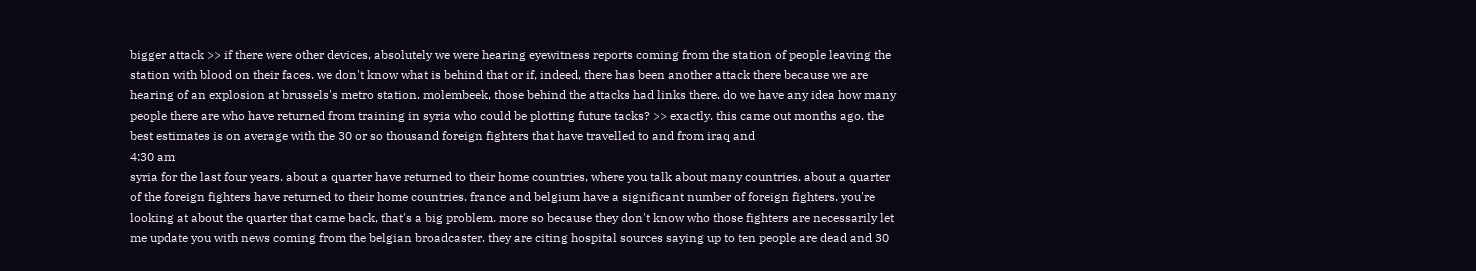bigger attack >> if there were other devices, absolutely we were hearing eyewitness reports coming from the station of people leaving the station with blood on their faces. we don't know what is behind that or if, indeed, there has been another attack there because we are hearing of an explosion at brussels's metro station. molembeek, those behind the attacks had links there. do we have any idea how many people there are who have returned from training in syria who could be plotting future tacks? >> exactly. this came out months ago. the best estimates is on average with the 30 or so thousand foreign fighters that have travelled to and from iraq and
4:30 am
syria for the last four years. about a quarter have returned to their home countries, where you talk about many countries. about a quarter of the foreign fighters have returned to their home countries. france and belgium have a significant number of foreign fighters. you're looking at about the quarter that came back, that's a big problem. more so because they don't know who those fighters are necessarily let me update you with news coming from the belgian broadcaster. they are citing hospital sources saying up to ten people are dead and 30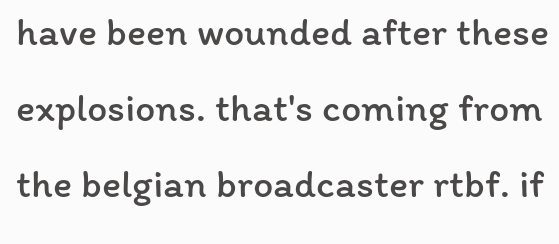have been wounded after these explosions. that's coming from the belgian broadcaster rtbf. if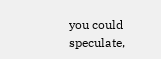you could speculate,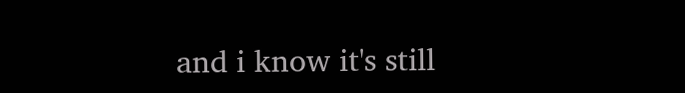and i know it's still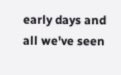early days and all we've seen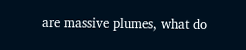are massive plumes, what do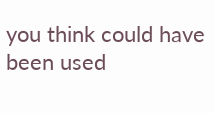you think could have been used